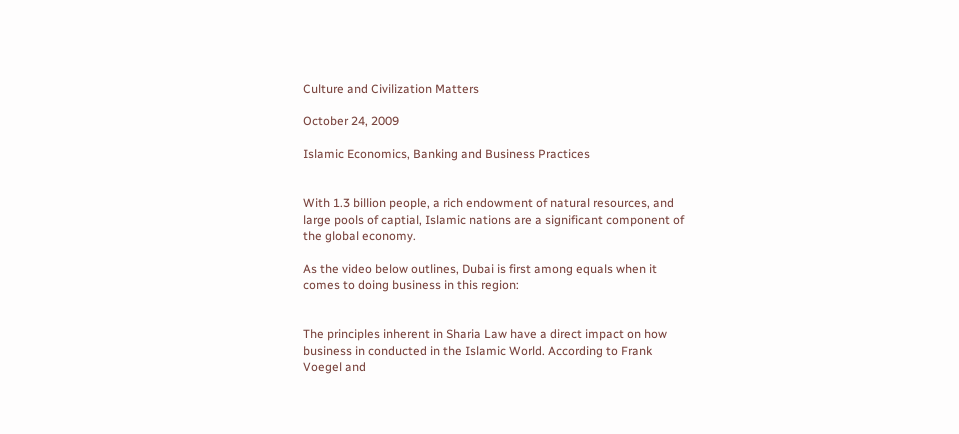Culture and Civilization Matters

October 24, 2009

Islamic Economics, Banking and Business Practices


With 1.3 billion people, a rich endowment of natural resources, and large pools of captial, Islamic nations are a significant component of the global economy.

As the video below outlines, Dubai is first among equals when it comes to doing business in this region:


The principles inherent in Sharia Law have a direct impact on how business in conducted in the Islamic World. According to Frank Voegel and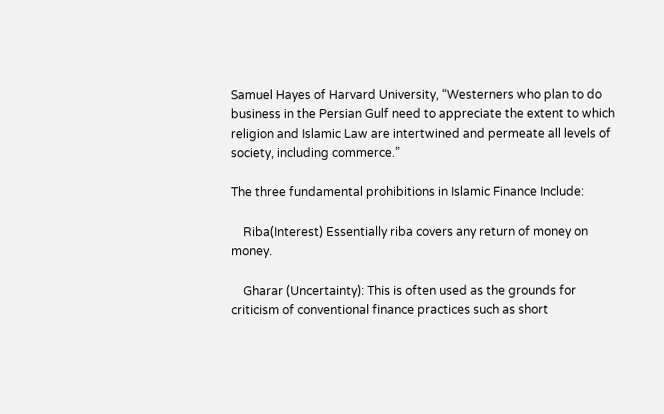Samuel Hayes of Harvard University, “Westerners who plan to do business in the Persian Gulf need to appreciate the extent to which religion and Islamic Law are intertwined and permeate all levels of society, including commerce.”

The three fundamental prohibitions in Islamic Finance Include:

    Riba(Interest) Essentially riba covers any return of money on money.

    Gharar (Uncertainty): This is often used as the grounds for criticism of conventional finance practices such as short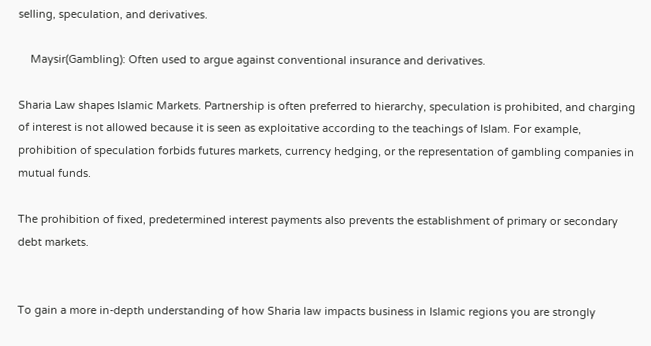selling, speculation, and derivatives.

    Maysir(Gambling): Often used to argue against conventional insurance and derivatives.

Sharia Law shapes Islamic Markets. Partnership is often preferred to hierarchy, speculation is prohibited, and charging of interest is not allowed because it is seen as exploitative according to the teachings of Islam. For example, prohibition of speculation forbids futures markets, currency hedging, or the representation of gambling companies in mutual funds.

The prohibition of fixed, predetermined interest payments also prevents the establishment of primary or secondary debt markets.


To gain a more in-depth understanding of how Sharia law impacts business in Islamic regions you are strongly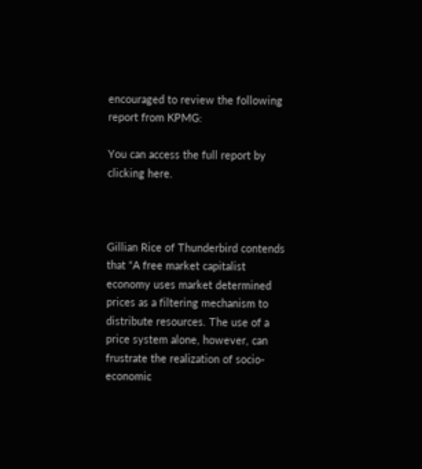encouraged to review the following report from KPMG:

You can access the full report by clicking here.



Gillian Rice of Thunderbird contends that “A free market capitalist economy uses market determined prices as a filtering mechanism to distribute resources. The use of a price system alone, however, can frustrate the realization of socio-economic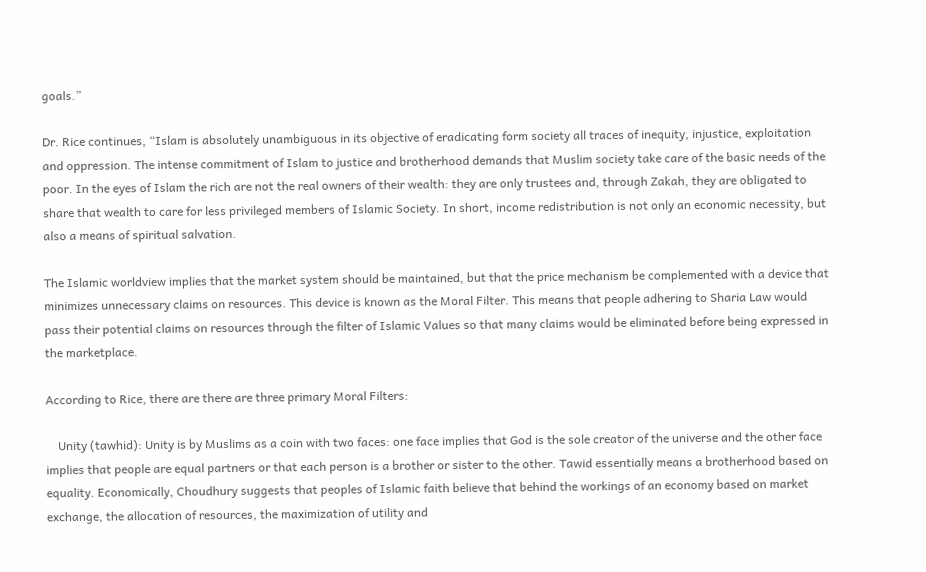goals.”

Dr. Rice continues, “Islam is absolutely unambiguous in its objective of eradicating form society all traces of inequity, injustice, exploitation and oppression. The intense commitment of Islam to justice and brotherhood demands that Muslim society take care of the basic needs of the poor. In the eyes of Islam the rich are not the real owners of their wealth: they are only trustees and, through Zakah, they are obligated to share that wealth to care for less privileged members of Islamic Society. In short, income redistribution is not only an economic necessity, but also a means of spiritual salvation.

The Islamic worldview implies that the market system should be maintained, but that the price mechanism be complemented with a device that minimizes unnecessary claims on resources. This device is known as the Moral Filter. This means that people adhering to Sharia Law would pass their potential claims on resources through the filter of Islamic Values so that many claims would be eliminated before being expressed in the marketplace.

According to Rice, there are there are three primary Moral Filters:

    Unity (tawhid): Unity is by Muslims as a coin with two faces: one face implies that God is the sole creator of the universe and the other face implies that people are equal partners or that each person is a brother or sister to the other. Tawid essentially means a brotherhood based on equality. Economically, Choudhury suggests that peoples of Islamic faith believe that behind the workings of an economy based on market exchange, the allocation of resources, the maximization of utility and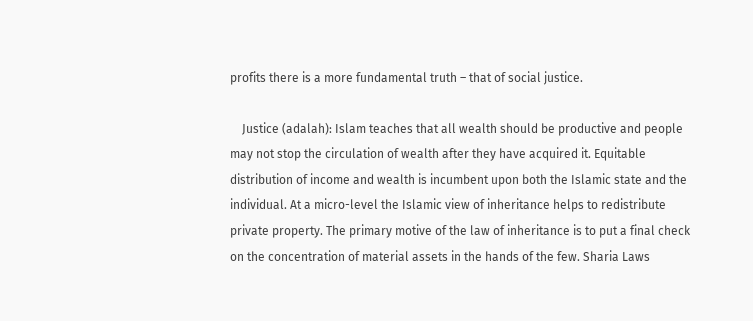profits there is a more fundamental truth – that of social justice.

    Justice (adalah): Islam teaches that all wealth should be productive and people may not stop the circulation of wealth after they have acquired it. Equitable distribution of income and wealth is incumbent upon both the Islamic state and the individual. At a micro-level the Islamic view of inheritance helps to redistribute private property. The primary motive of the law of inheritance is to put a final check on the concentration of material assets in the hands of the few. Sharia Laws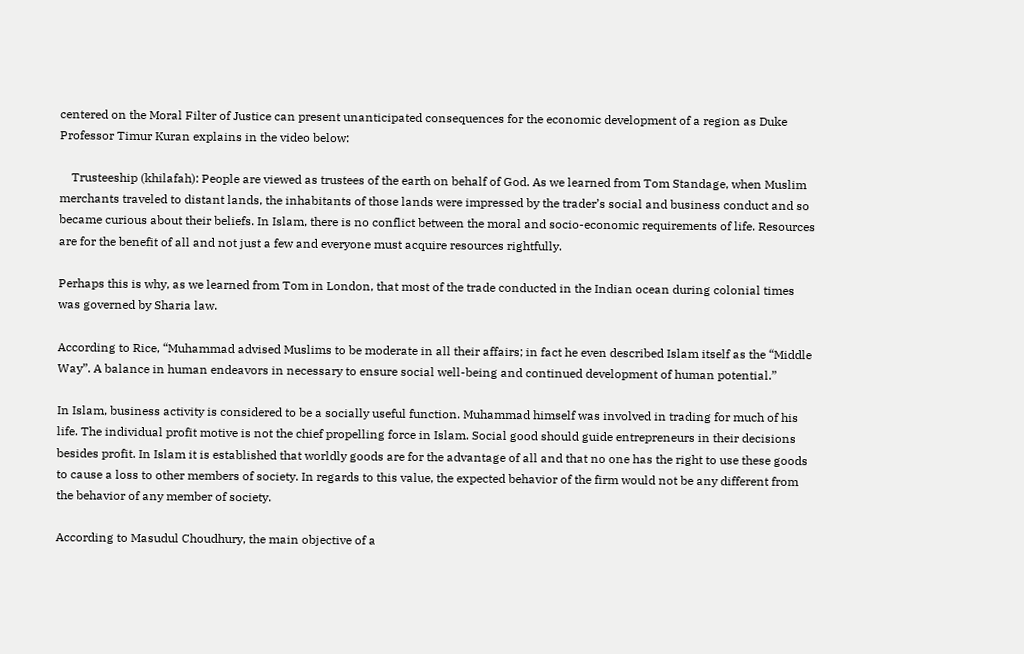centered on the Moral Filter of Justice can present unanticipated consequences for the economic development of a region as Duke Professor Timur Kuran explains in the video below:

    Trusteeship (khilafah): People are viewed as trustees of the earth on behalf of God. As we learned from Tom Standage, when Muslim merchants traveled to distant lands, the inhabitants of those lands were impressed by the trader’s social and business conduct and so became curious about their beliefs. In Islam, there is no conflict between the moral and socio-economic requirements of life. Resources are for the benefit of all and not just a few and everyone must acquire resources rightfully.

Perhaps this is why, as we learned from Tom in London, that most of the trade conducted in the Indian ocean during colonial times was governed by Sharia law.

According to Rice, “Muhammad advised Muslims to be moderate in all their affairs; in fact he even described Islam itself as the “Middle Way”. A balance in human endeavors in necessary to ensure social well-being and continued development of human potential.”

In Islam, business activity is considered to be a socially useful function. Muhammad himself was involved in trading for much of his life. The individual profit motive is not the chief propelling force in Islam. Social good should guide entrepreneurs in their decisions besides profit. In Islam it is established that worldly goods are for the advantage of all and that no one has the right to use these goods to cause a loss to other members of society. In regards to this value, the expected behavior of the firm would not be any different from the behavior of any member of society.

According to Masudul Choudhury, the main objective of a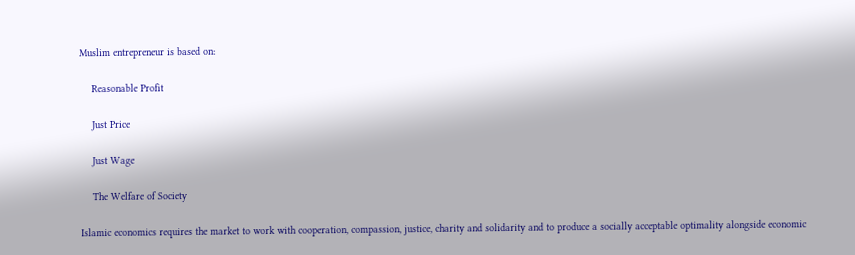Muslim entrepreneur is based on:

    Reasonable Profit

    Just Price

    Just Wage

    The Welfare of Society

Islamic economics requires the market to work with cooperation, compassion, justice, charity and solidarity and to produce a socially acceptable optimality alongside economic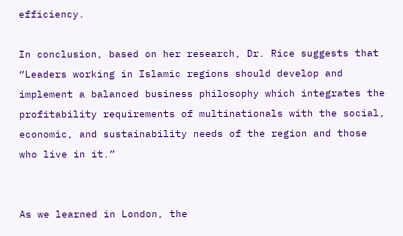efficiency.

In conclusion, based on her research, Dr. Rice suggests that “Leaders working in Islamic regions should develop and implement a balanced business philosophy which integrates the profitability requirements of multinationals with the social, economic, and sustainability needs of the region and those who live in it.”


As we learned in London, the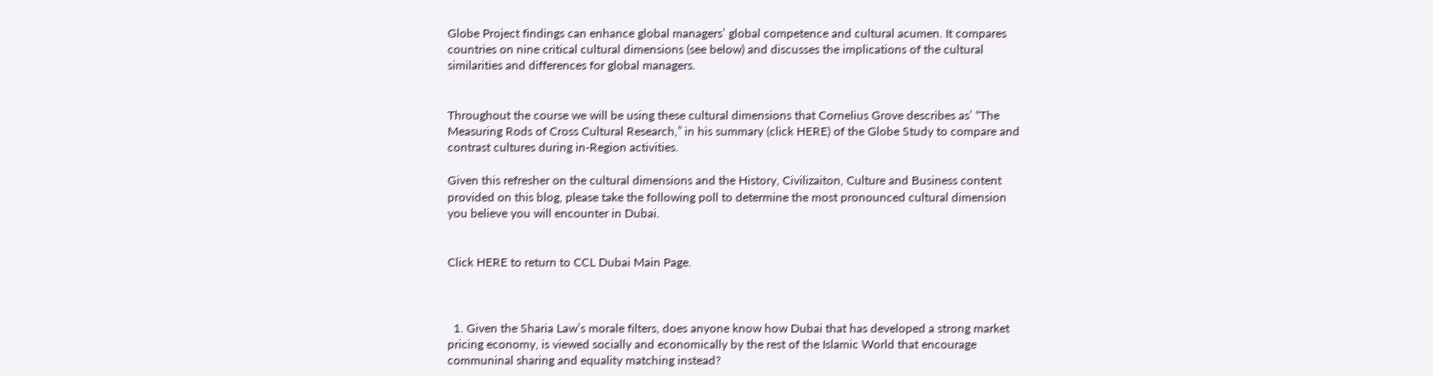Globe Project findings can enhance global managers’ global competence and cultural acumen. It compares countries on nine critical cultural dimensions (see below) and discusses the implications of the cultural similarities and differences for global managers.


Throughout the course we will be using these cultural dimensions that Cornelius Grove describes as’ “The Measuring Rods of Cross Cultural Research,” in his summary (click HERE) of the Globe Study to compare and contrast cultures during in-Region activities.

Given this refresher on the cultural dimensions and the History, Civilizaiton, Culture and Business content provided on this blog, please take the following poll to determine the most pronounced cultural dimension you believe you will encounter in Dubai.


Click HERE to return to CCL Dubai Main Page.



  1. Given the Sharia Law’s morale filters, does anyone know how Dubai that has developed a strong market pricing economy, is viewed socially and economically by the rest of the Islamic World that encourage communinal sharing and equality matching instead?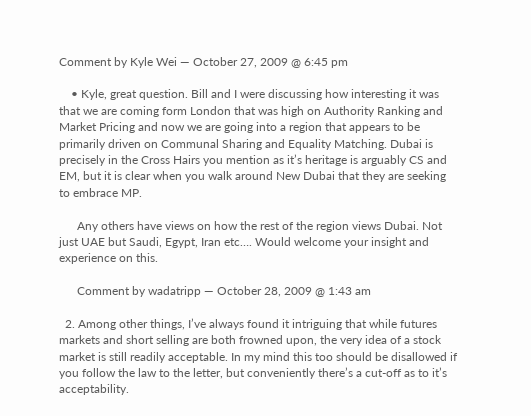Comment by Kyle Wei — October 27, 2009 @ 6:45 pm

    • Kyle, great question. Bill and I were discussing how interesting it was that we are coming form London that was high on Authority Ranking and Market Pricing and now we are going into a region that appears to be primarily driven on Communal Sharing and Equality Matching. Dubai is precisely in the Cross Hairs you mention as it’s heritage is arguably CS and EM, but it is clear when you walk around New Dubai that they are seeking to embrace MP.

      Any others have views on how the rest of the region views Dubai. Not just UAE but Saudi, Egypt, Iran etc…. Would welcome your insight and experience on this.

      Comment by wadatripp — October 28, 2009 @ 1:43 am

  2. Among other things, I’ve always found it intriguing that while futures markets and short selling are both frowned upon, the very idea of a stock market is still readily acceptable. In my mind this too should be disallowed if you follow the law to the letter, but conveniently there’s a cut-off as to it’s acceptability.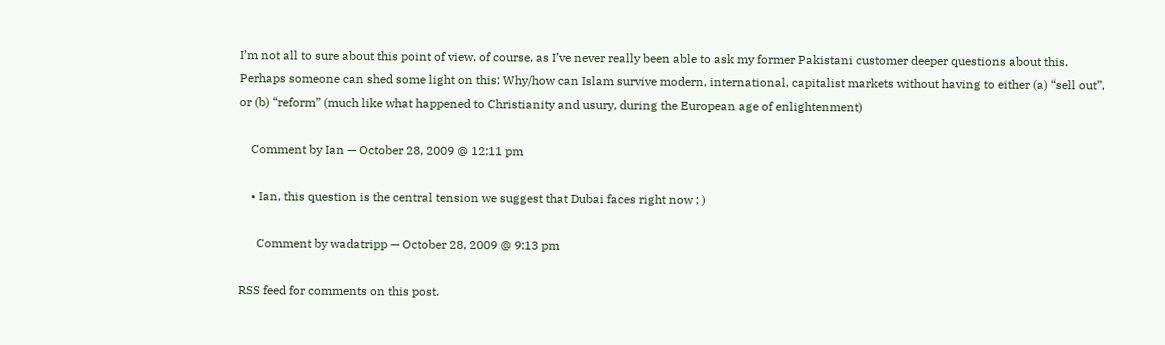I’m not all to sure about this point of view, of course, as I’ve never really been able to ask my former Pakistani customer deeper questions about this. Perhaps someone can shed some light on this: Why/how can Islam survive modern, international, capitalist markets without having to either (a) “sell out”, or (b) “reform” (much like what happened to Christianity and usury, during the European age of enlightenment)

    Comment by Ian — October 28, 2009 @ 12:11 pm

    • Ian, this question is the central tension we suggest that Dubai faces right now ; )

      Comment by wadatripp — October 28, 2009 @ 9:13 pm

RSS feed for comments on this post.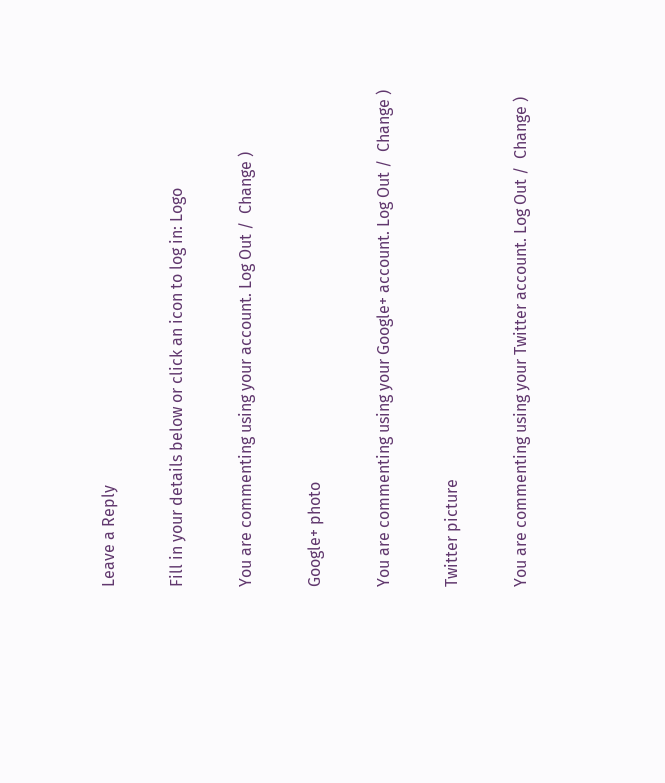Leave a Reply

Fill in your details below or click an icon to log in: Logo

You are commenting using your account. Log Out /  Change )

Google+ photo

You are commenting using your Google+ account. Log Out /  Change )

Twitter picture

You are commenting using your Twitter account. Log Out /  Change )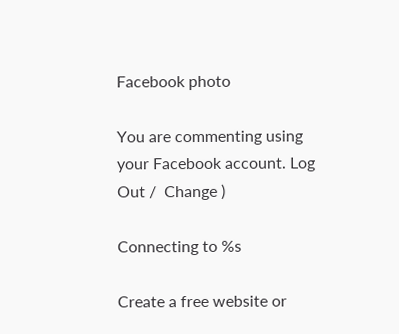Facebook photo

You are commenting using your Facebook account. Log Out /  Change )

Connecting to %s

Create a free website or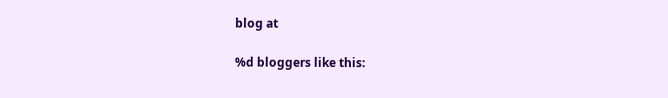blog at

%d bloggers like this: